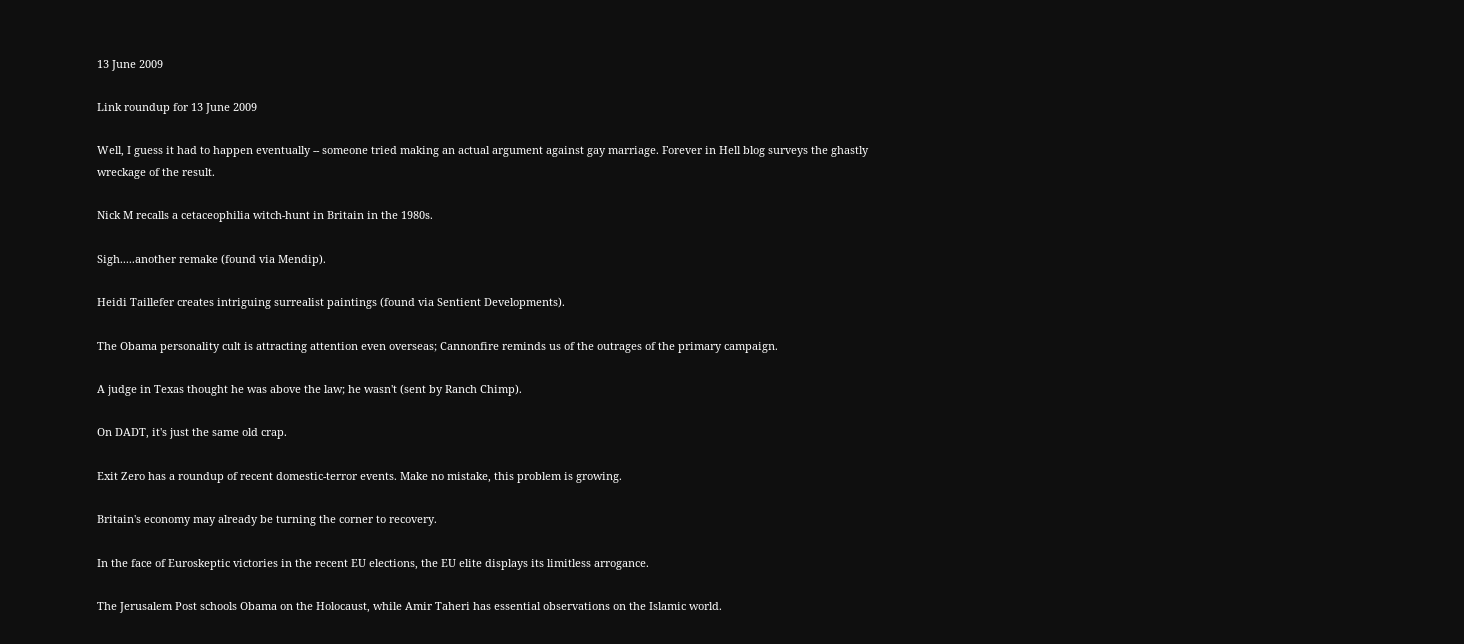13 June 2009

Link roundup for 13 June 2009

Well, I guess it had to happen eventually -- someone tried making an actual argument against gay marriage. Forever in Hell blog surveys the ghastly wreckage of the result.

Nick M recalls a cetaceophilia witch-hunt in Britain in the 1980s.

Sigh.....another remake (found via Mendip).

Heidi Taillefer creates intriguing surrealist paintings (found via Sentient Developments).

The Obama personality cult is attracting attention even overseas; Cannonfire reminds us of the outrages of the primary campaign.

A judge in Texas thought he was above the law; he wasn't (sent by Ranch Chimp).

On DADT, it's just the same old crap.

Exit Zero has a roundup of recent domestic-terror events. Make no mistake, this problem is growing.

Britain's economy may already be turning the corner to recovery.

In the face of Euroskeptic victories in the recent EU elections, the EU elite displays its limitless arrogance.

The Jerusalem Post schools Obama on the Holocaust, while Amir Taheri has essential observations on the Islamic world.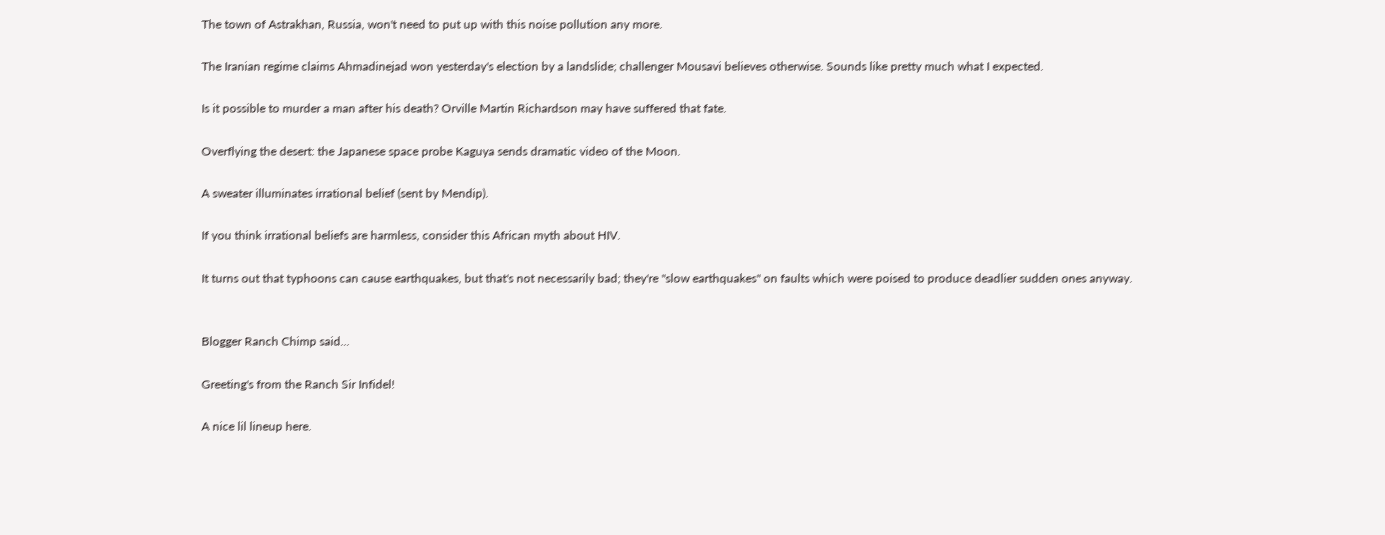The town of Astrakhan, Russia, won't need to put up with this noise pollution any more.

The Iranian regime claims Ahmadinejad won yesterday's election by a landslide; challenger Mousavi believes otherwise. Sounds like pretty much what I expected.

Is it possible to murder a man after his death? Orville Martin Richardson may have suffered that fate.

Overflying the desert: the Japanese space probe Kaguya sends dramatic video of the Moon.

A sweater illuminates irrational belief (sent by Mendip).

If you think irrational beliefs are harmless, consider this African myth about HIV.

It turns out that typhoons can cause earthquakes, but that's not necessarily bad; they're "slow earthquakes" on faults which were poised to produce deadlier sudden ones anyway.


Blogger Ranch Chimp said...

Greeting's from the Ranch Sir Infidel!

A nice lil lineup here.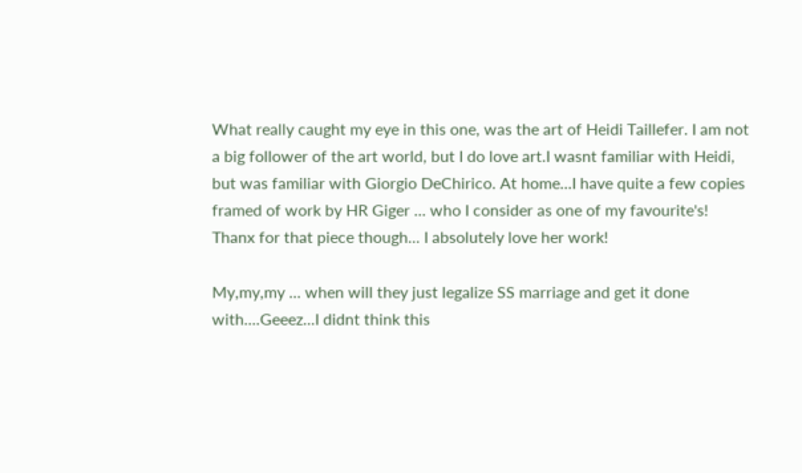What really caught my eye in this one, was the art of Heidi Taillefer. I am not a big follower of the art world, but I do love art.I wasnt familiar with Heidi, but was familiar with Giorgio DeChirico. At home...I have quite a few copies framed of work by HR Giger ... who I consider as one of my favourite's! Thanx for that piece though... I absolutely love her work!

My,my,my ... when will they just legalize SS marriage and get it done with....Geeez...I didnt think this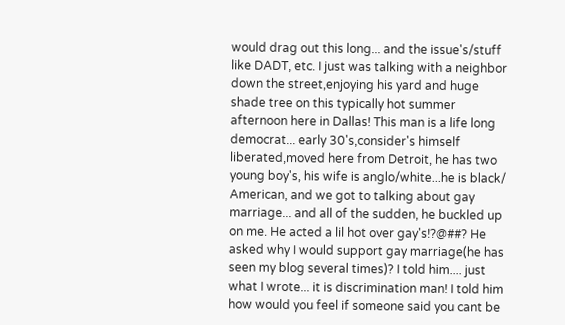would drag out this long... and the issue's/stuff like DADT, etc. I just was talking with a neighbor down the street,enjoying his yard and huge shade tree on this typically hot summer afternoon here in Dallas! This man is a life long democrat... early 30's,consider's himself liberated,moved here from Detroit, he has two young boy's, his wife is anglo/white...he is black/ American, and we got to talking about gay marriage... and all of the sudden, he buckled up on me. He acted a lil hot over gay's!?@##? He asked why I would support gay marriage(he has seen my blog several times)? I told him.... just what I wrote... it is discrimination man! I told him how would you feel if someone said you cant be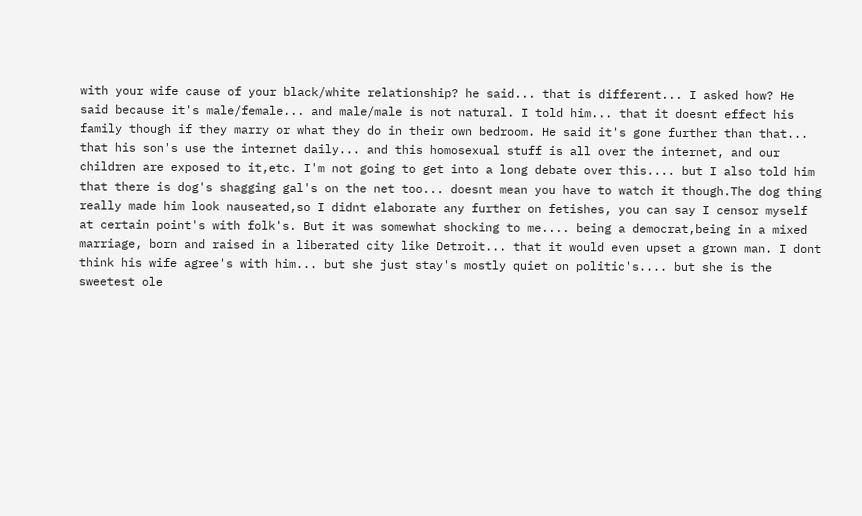with your wife cause of your black/white relationship? he said... that is different... I asked how? He said because it's male/female... and male/male is not natural. I told him... that it doesnt effect his family though if they marry or what they do in their own bedroom. He said it's gone further than that... that his son's use the internet daily... and this homosexual stuff is all over the internet, and our children are exposed to it,etc. I'm not going to get into a long debate over this.... but I also told him that there is dog's shagging gal's on the net too... doesnt mean you have to watch it though.The dog thing really made him look nauseated,so I didnt elaborate any further on fetishes, you can say I censor myself at certain point's with folk's. But it was somewhat shocking to me.... being a democrat,being in a mixed marriage, born and raised in a liberated city like Detroit... that it would even upset a grown man. I dont think his wife agree's with him... but she just stay's mostly quiet on politic's.... but she is the sweetest ole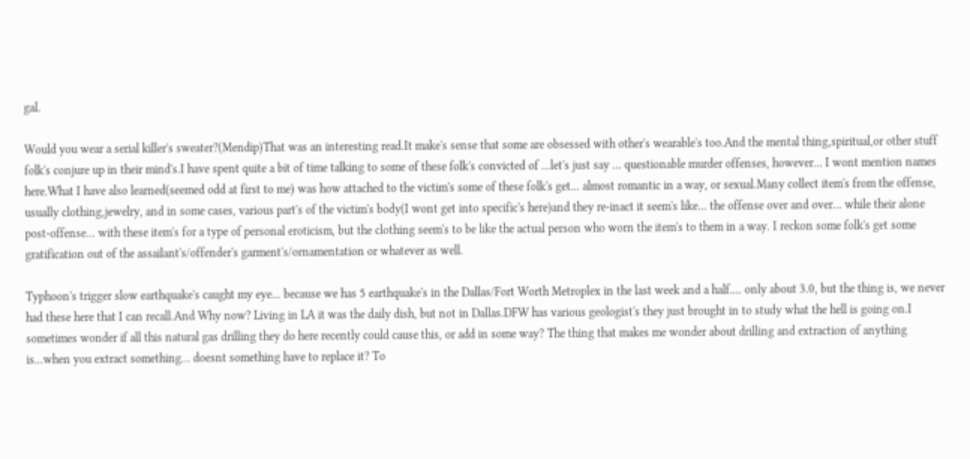gal.

Would you wear a serial killer's sweater?(Mendip)That was an interesting read.It make's sense that some are obsessed with other's wearable's too.And the mental thing,spiritual,or other stuff folk's conjure up in their mind's.I have spent quite a bit of time talking to some of these folk's convicted of ...let's just say ... questionable murder offenses, however... I wont mention names here.What I have also learned(seemed odd at first to me) was how attached to the victim's some of these folk's get... almost romantic in a way, or sexual.Many collect item's from the offense, usually clothing,jewelry, and in some cases, various part's of the victim's body(I wont get into specific's here)and they re-inact it seem's like... the offense over and over... while their alone post-offense... with these item's for a type of personal eroticism, but the clothing seem's to be like the actual person who worn the item's to them in a way. I reckon some folk's get some gratification out of the assailant's/offender's garment's/ornamentation or whatever as well.

Typhoon's trigger slow earthquake's caught my eye... because we has 5 earthquake's in the Dallas/Fort Worth Metroplex in the last week and a half.... only about 3.0, but the thing is, we never had these here that I can recall.And Why now? Living in LA it was the daily dish, but not in Dallas.DFW has various geologist's they just brought in to study what the hell is going on.I sometimes wonder if all this natural gas drilling they do here recently could cause this, or add in some way? The thing that makes me wonder about drilling and extraction of anything is...when you extract something... doesnt something have to replace it? To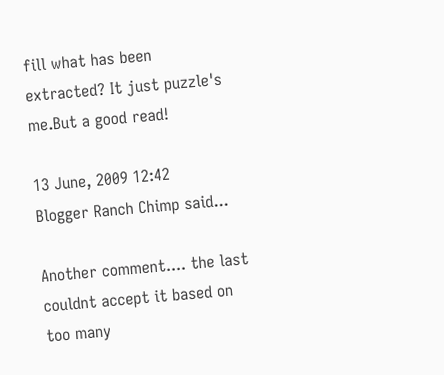fill what has been extracted? It just puzzle's me.But a good read!

13 June, 2009 12:42
Blogger Ranch Chimp said...

Another comment.... the last couldnt accept it based on too many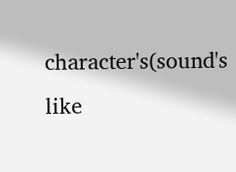character's(sound's like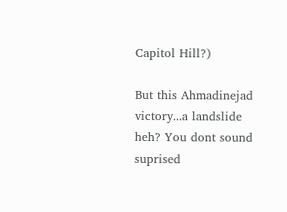Capitol Hill?)

But this Ahmadinejad victory...a landslide heh? You dont sound suprised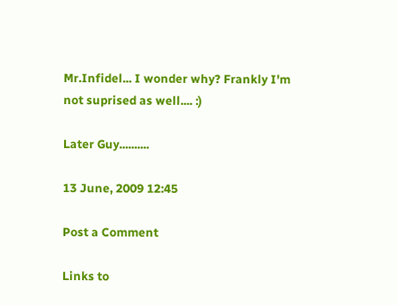Mr.Infidel... I wonder why? Frankly I'm not suprised as well.... :)

Later Guy..........

13 June, 2009 12:45

Post a Comment

Links to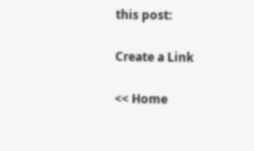this post:

Create a Link

<< Home